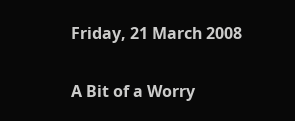Friday, 21 March 2008

A Bit of a Worry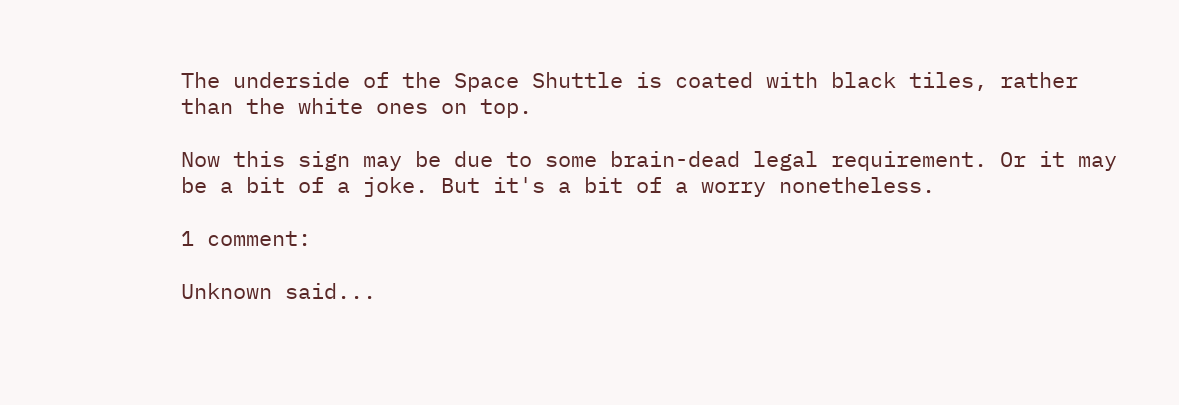The underside of the Space Shuttle is coated with black tiles, rather than the white ones on top.

Now this sign may be due to some brain-dead legal requirement. Or it may be a bit of a joke. But it's a bit of a worry nonetheless.

1 comment:

Unknown said...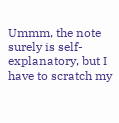Ummm, the note surely is self-explanatory, but I have to scratch my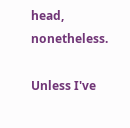head, nonetheless.

Unless I've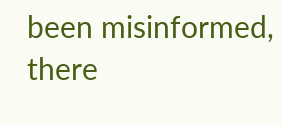been misinformed, there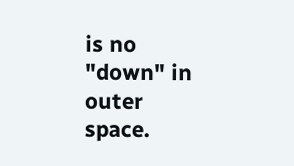is no "down" in outer space.